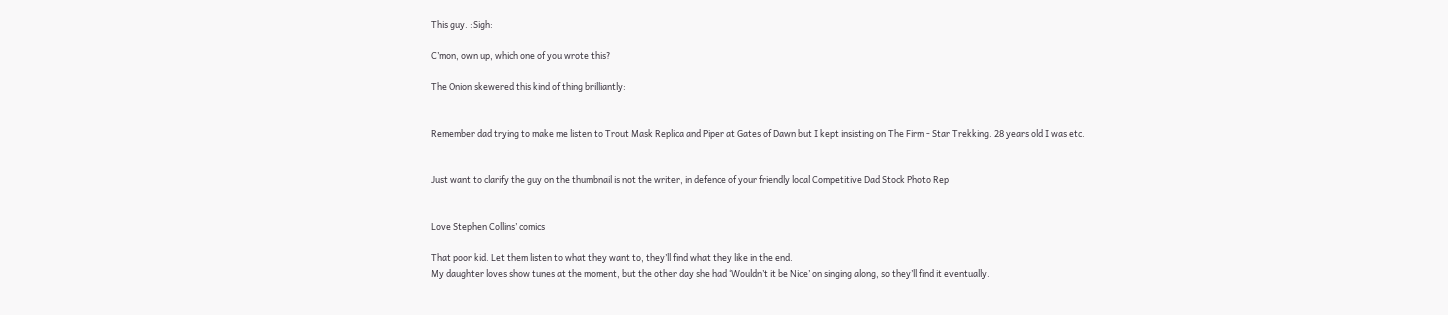This guy. :Sigh:

C’mon, own up, which one of you wrote this?

The Onion skewered this kind of thing brilliantly:


Remember dad trying to make me listen to Trout Mask Replica and Piper at Gates of Dawn but I kept insisting on The Firm - Star Trekking. 28 years old I was etc.


Just want to clarify the guy on the thumbnail is not the writer, in defence of your friendly local Competitive Dad Stock Photo Rep


Love Stephen Collins’ comics

That poor kid. Let them listen to what they want to, they’ll find what they like in the end.
My daughter loves show tunes at the moment, but the other day she had ‘Wouldn’t it be Nice’ on singing along, so they’ll find it eventually.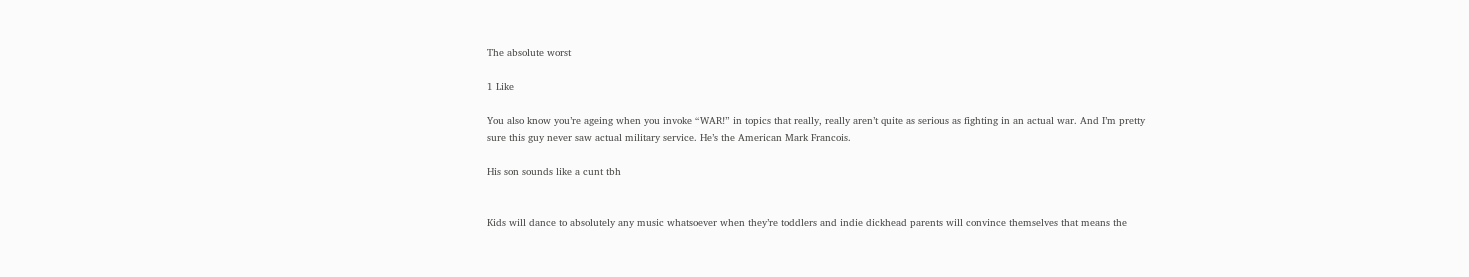The absolute worst

1 Like

You also know you’re ageing when you invoke “WAR!” in topics that really, really aren’t quite as serious as fighting in an actual war. And I’m pretty sure this guy never saw actual military service. He’s the American Mark Francois.

His son sounds like a cunt tbh


Kids will dance to absolutely any music whatsoever when they’re toddlers and indie dickhead parents will convince themselves that means the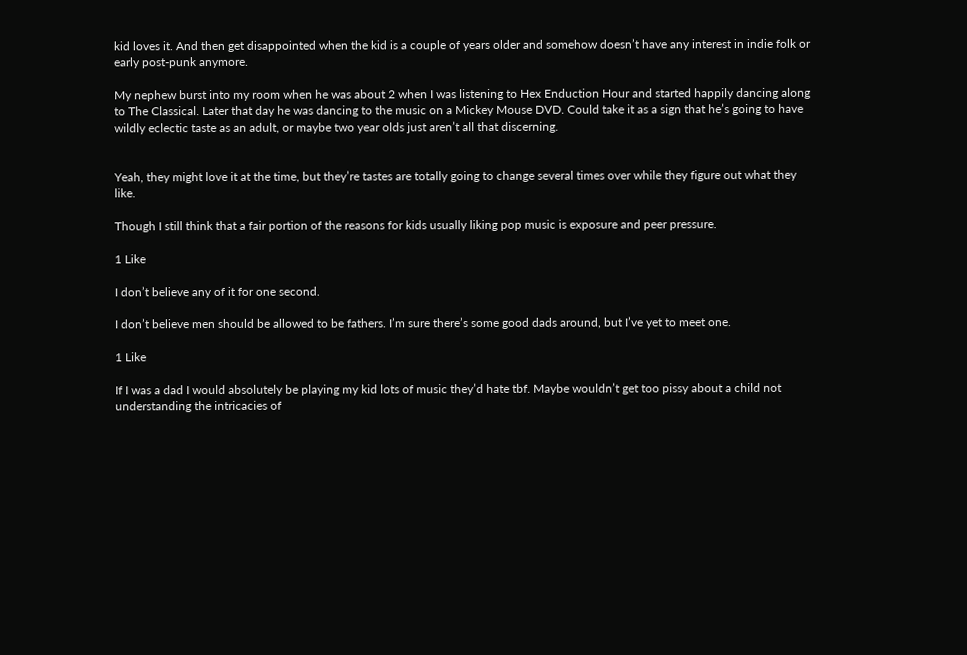kid loves it. And then get disappointed when the kid is a couple of years older and somehow doesn’t have any interest in indie folk or early post-punk anymore.

My nephew burst into my room when he was about 2 when I was listening to Hex Enduction Hour and started happily dancing along to The Classical. Later that day he was dancing to the music on a Mickey Mouse DVD. Could take it as a sign that he’s going to have wildly eclectic taste as an adult, or maybe two year olds just aren’t all that discerning.


Yeah, they might love it at the time, but they’re tastes are totally going to change several times over while they figure out what they like.

Though I still think that a fair portion of the reasons for kids usually liking pop music is exposure and peer pressure.

1 Like

I don’t believe any of it for one second.

I don’t believe men should be allowed to be fathers. I’m sure there’s some good dads around, but I’ve yet to meet one.

1 Like

If I was a dad I would absolutely be playing my kid lots of music they’d hate tbf. Maybe wouldn’t get too pissy about a child not understanding the intricacies of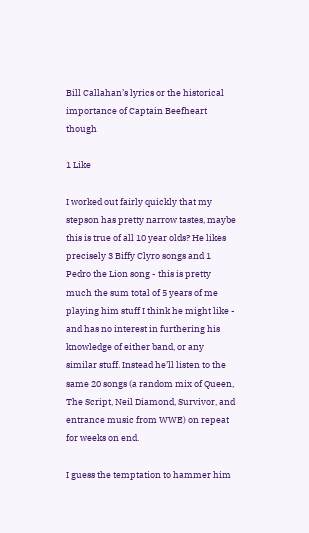Bill Callahan’s lyrics or the historical importance of Captain Beefheart though

1 Like

I worked out fairly quickly that my stepson has pretty narrow tastes, maybe this is true of all 10 year olds? He likes precisely 3 Biffy Clyro songs and 1 Pedro the Lion song - this is pretty much the sum total of 5 years of me playing him stuff I think he might like - and has no interest in furthering his knowledge of either band, or any similar stuff. Instead he’ll listen to the same 20 songs (a random mix of Queen, The Script, Neil Diamond, Survivor, and entrance music from WWE) on repeat for weeks on end.

I guess the temptation to hammer him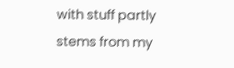with stuff partly stems from my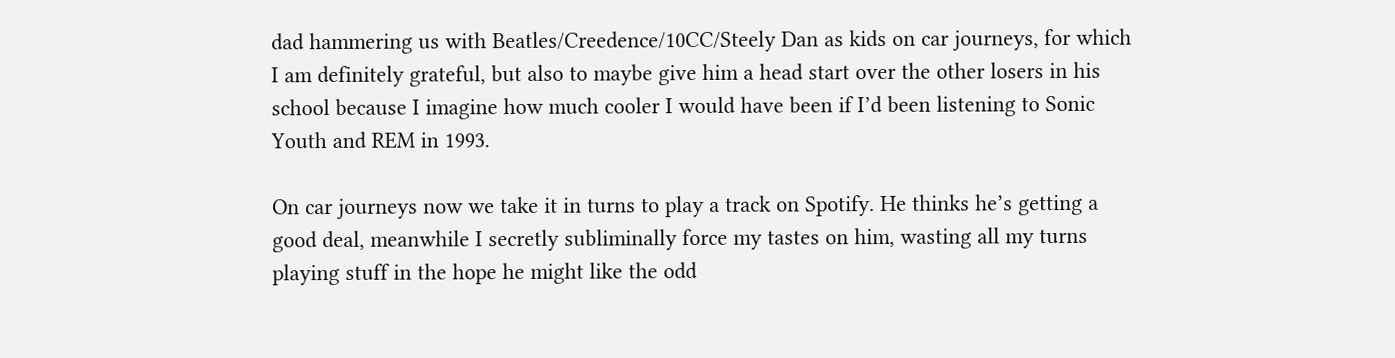dad hammering us with Beatles/Creedence/10CC/Steely Dan as kids on car journeys, for which I am definitely grateful, but also to maybe give him a head start over the other losers in his school because I imagine how much cooler I would have been if I’d been listening to Sonic Youth and REM in 1993.

On car journeys now we take it in turns to play a track on Spotify. He thinks he’s getting a good deal, meanwhile I secretly subliminally force my tastes on him, wasting all my turns playing stuff in the hope he might like the odd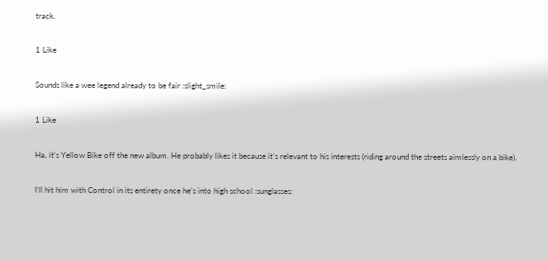track.

1 Like

Sounds like a wee legend already to be fair :slight_smile:

1 Like

Ha, it’s Yellow Bike off the new album. He probably likes it because it’s relevant to his interests (riding around the streets aimlessly on a bike).

I’ll hit him with Control in its entirety once he’s into high school :sunglasses: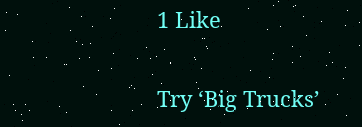1 Like

Try ‘Big Trucks’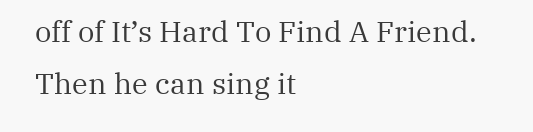off of It’s Hard To Find A Friend.
Then he can sing it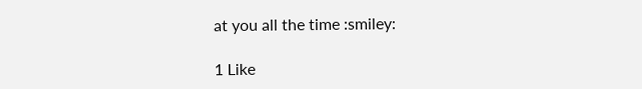at you all the time :smiley:

1 Like